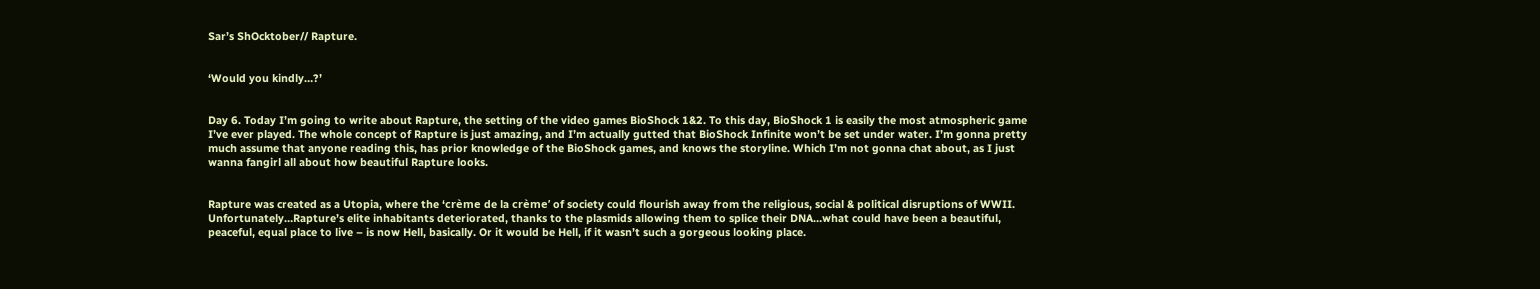Sar’s ShOcktober// Rapture.


‘Would you kindly…?’


Day 6. Today I’m going to write about Rapture, the setting of the video games BioShock 1&2. To this day, BioShock 1 is easily the most atmospheric game I’ve ever played. The whole concept of Rapture is just amazing, and I’m actually gutted that BioShock Infinite won’t be set under water. I’m gonna pretty much assume that anyone reading this, has prior knowledge of the BioShock games, and knows the storyline. Which I’m not gonna chat about, as I just wanna fangirl all about how beautiful Rapture looks.


Rapture was created as a Utopia, where the ‘crème de la crème’ of society could flourish away from the religious, social & political disruptions of WWII. Unfortunately…Rapture’s elite inhabitants deteriorated, thanks to the plasmids allowing them to splice their DNA…what could have been a beautiful, peaceful, equal place to live – is now Hell, basically. Or it would be Hell, if it wasn’t such a gorgeous looking place.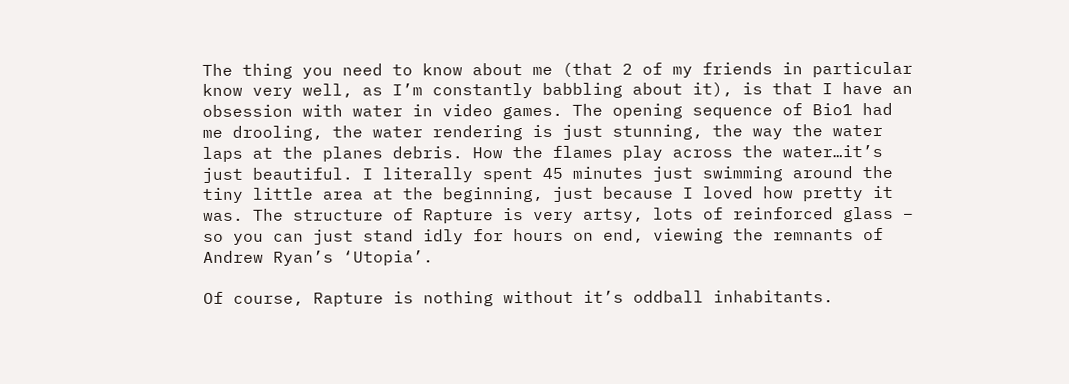The thing you need to know about me (that 2 of my friends in particular know very well, as I’m constantly babbling about it), is that I have an obsession with water in video games. The opening sequence of Bio1 had me drooling, the water rendering is just stunning, the way the water laps at the planes debris. How the flames play across the water…it’s just beautiful. I literally spent 45 minutes just swimming around the tiny little area at the beginning, just because I loved how pretty it was. The structure of Rapture is very artsy, lots of reinforced glass – so you can just stand idly for hours on end, viewing the remnants of Andrew Ryan’s ‘Utopia’.

Of course, Rapture is nothing without it’s oddball inhabitants.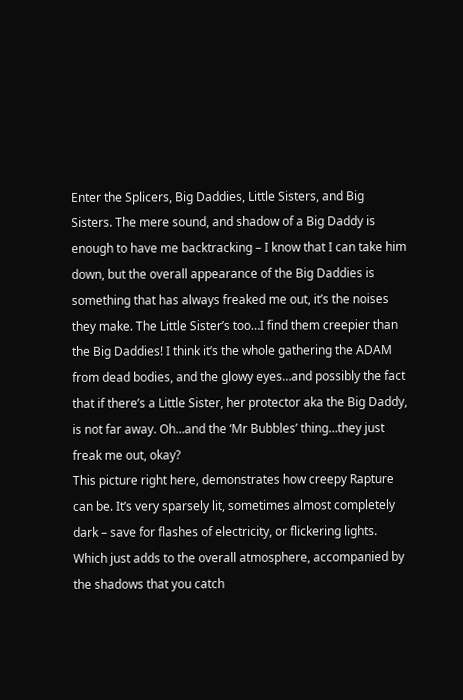Enter the Splicers, Big Daddies, Little Sisters, and Big Sisters. The mere sound, and shadow of a Big Daddy is enough to have me backtracking – I know that I can take him down, but the overall appearance of the Big Daddies is something that has always freaked me out, it’s the noises they make. The Little Sister’s too…I find them creepier than the Big Daddies! I think it’s the whole gathering the ADAM from dead bodies, and the glowy eyes…and possibly the fact that if there’s a Little Sister, her protector aka the Big Daddy, is not far away. Oh…and the ‘Mr Bubbles’ thing…they just freak me out, okay?
This picture right here, demonstrates how creepy Rapture can be. It’s very sparsely lit, sometimes almost completely dark – save for flashes of electricity, or flickering lights. Which just adds to the overall atmosphere, accompanied by the shadows that you catch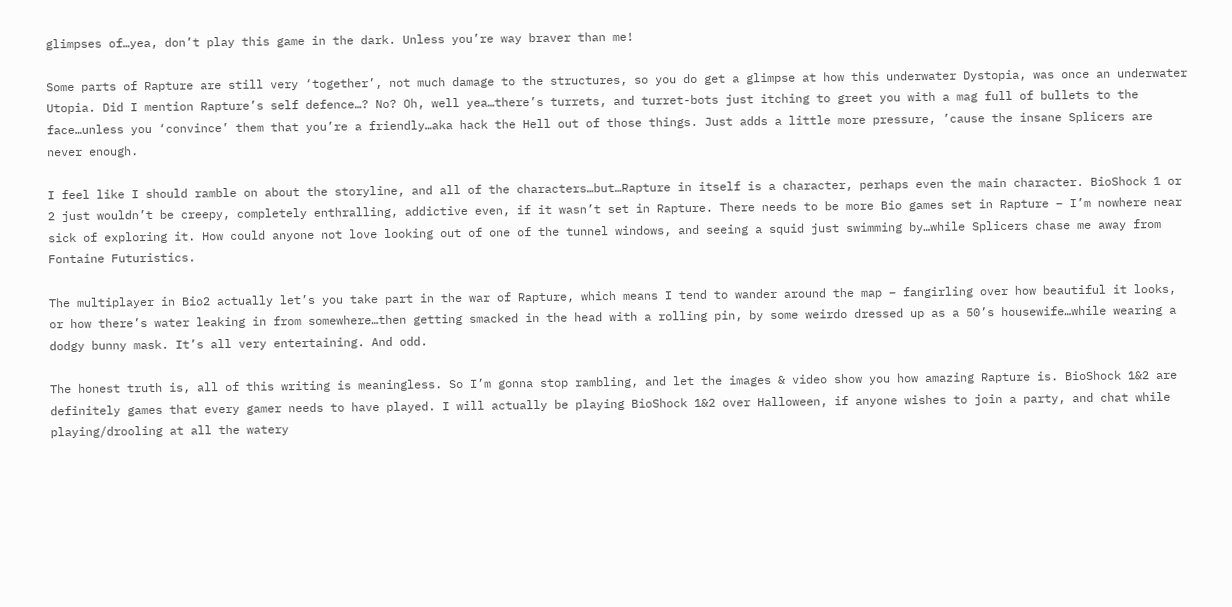glimpses of…yea, don’t play this game in the dark. Unless you’re way braver than me!

Some parts of Rapture are still very ‘together’, not much damage to the structures, so you do get a glimpse at how this underwater Dystopia, was once an underwater Utopia. Did I mention Rapture’s self defence…? No? Oh, well yea…there’s turrets, and turret-bots just itching to greet you with a mag full of bullets to the face…unless you ‘convince’ them that you’re a friendly…aka hack the Hell out of those things. Just adds a little more pressure, ’cause the insane Splicers are never enough.

I feel like I should ramble on about the storyline, and all of the characters…but…Rapture in itself is a character, perhaps even the main character. BioShock 1 or 2 just wouldn’t be creepy, completely enthralling, addictive even, if it wasn’t set in Rapture. There needs to be more Bio games set in Rapture – I’m nowhere near sick of exploring it. How could anyone not love looking out of one of the tunnel windows, and seeing a squid just swimming by…while Splicers chase me away from Fontaine Futuristics.

The multiplayer in Bio2 actually let’s you take part in the war of Rapture, which means I tend to wander around the map – fangirling over how beautiful it looks, or how there’s water leaking in from somewhere…then getting smacked in the head with a rolling pin, by some weirdo dressed up as a 50’s housewife…while wearing a dodgy bunny mask. It’s all very entertaining. And odd.

The honest truth is, all of this writing is meaningless. So I’m gonna stop rambling, and let the images & video show you how amazing Rapture is. BioShock 1&2 are definitely games that every gamer needs to have played. I will actually be playing BioShock 1&2 over Halloween, if anyone wishes to join a party, and chat while playing/drooling at all the watery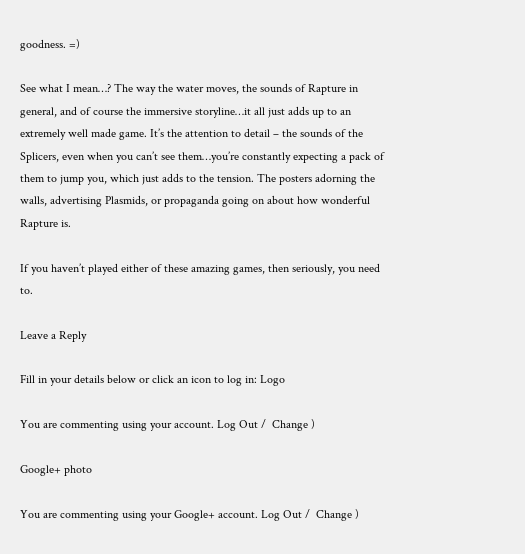goodness. =)

See what I mean…? The way the water moves, the sounds of Rapture in general, and of course the immersive storyline…it all just adds up to an extremely well made game. It’s the attention to detail – the sounds of the Splicers, even when you can’t see them…you’re constantly expecting a pack of them to jump you, which just adds to the tension. The posters adorning the walls, advertising Plasmids, or propaganda going on about how wonderful Rapture is.

If you haven’t played either of these amazing games, then seriously, you need to.

Leave a Reply

Fill in your details below or click an icon to log in: Logo

You are commenting using your account. Log Out /  Change )

Google+ photo

You are commenting using your Google+ account. Log Out /  Change )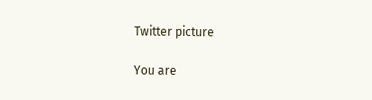Twitter picture

You are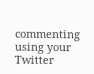commenting using your Twitter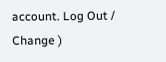account. Log Out /  Change )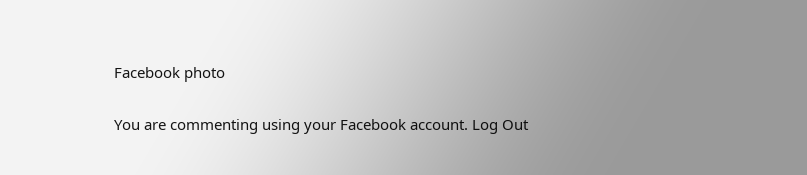Facebook photo

You are commenting using your Facebook account. Log Out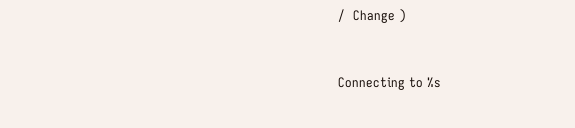/  Change )


Connecting to %s